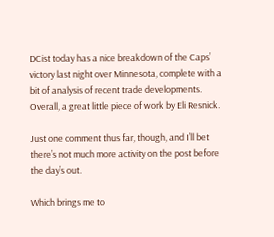DCist today has a nice breakdown of the Caps’ victory last night over Minnesota, complete with a bit of analysis of recent trade developments. Overall, a great little piece of work by Eli Resnick.

Just one comment thus far, though, and I’ll bet there’s not much more activity on the post before the day’s out.

Which brings me to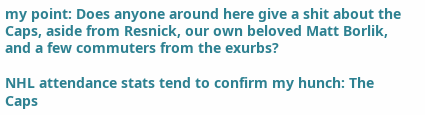my point: Does anyone around here give a shit about the Caps, aside from Resnick, our own beloved Matt Borlik, and a few commuters from the exurbs?

NHL attendance stats tend to confirm my hunch: The Caps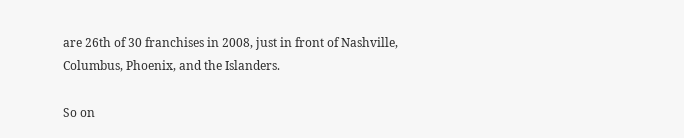are 26th of 30 franchises in 2008, just in front of Nashville, Columbus, Phoenix, and the Islanders.

So on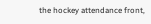the hockey attendance front,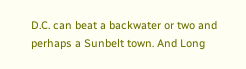D.C. can beat a backwater or two and perhaps a Sunbelt town. And Long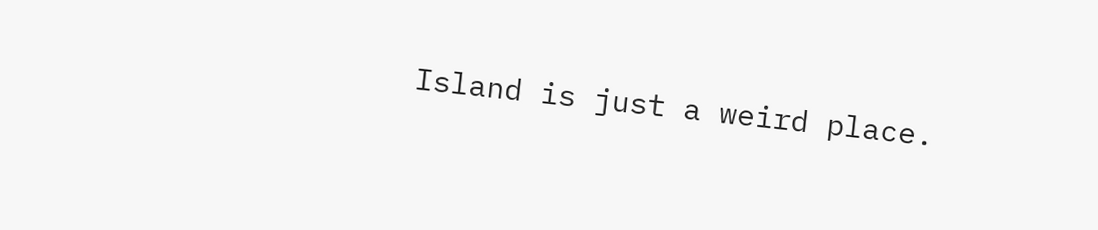Island is just a weird place.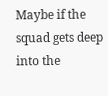Maybe if the squad gets deep into the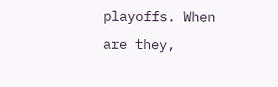playoffs. When are they,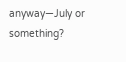anyway—July or something?